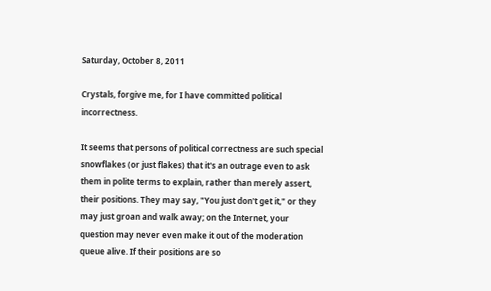Saturday, October 8, 2011

Crystals, forgive me, for I have committed political incorrectness.

It seems that persons of political correctness are such special snowflakes (or just flakes) that it's an outrage even to ask them in polite terms to explain, rather than merely assert, their positions. They may say, "You just don't get it," or they may just groan and walk away; on the Internet, your question may never even make it out of the moderation queue alive. If their positions are so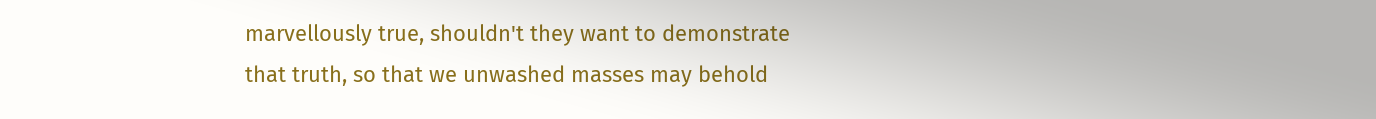marvellously true, shouldn't they want to demonstrate that truth, so that we unwashed masses may behold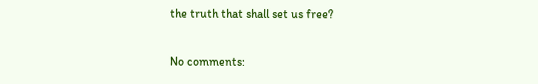the truth that shall set us free?

No comments: